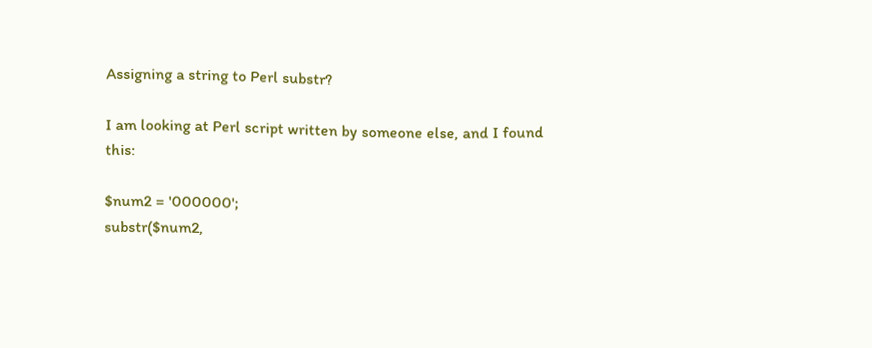Assigning a string to Perl substr?

I am looking at Perl script written by someone else, and I found this:

$num2 = '000000';
substr($num2,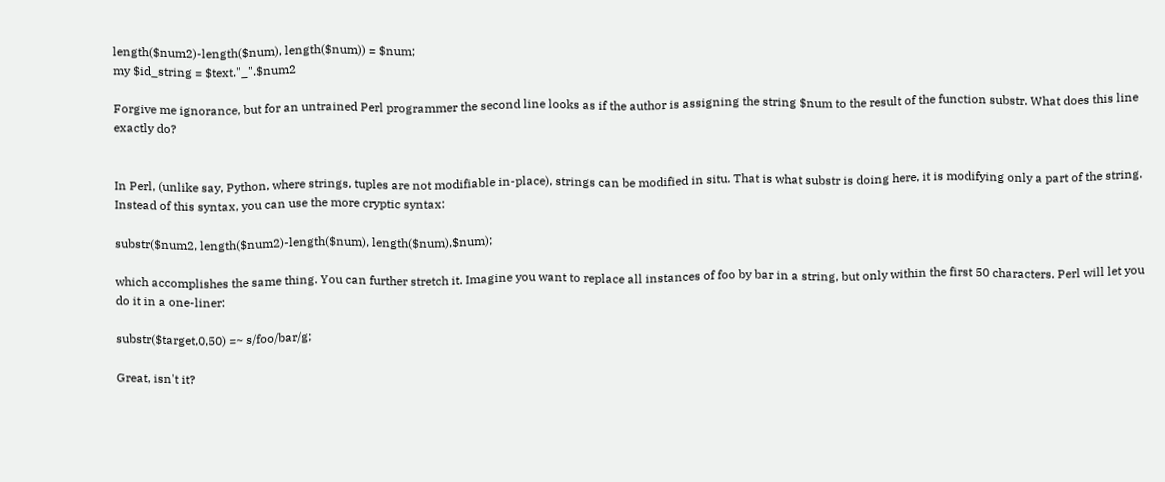length($num2)-length($num), length($num)) = $num;
my $id_string = $text."_".$num2

Forgive me ignorance, but for an untrained Perl programmer the second line looks as if the author is assigning the string $num to the result of the function substr. What does this line exactly do?


In Perl, (unlike say, Python, where strings, tuples are not modifiable in-place), strings can be modified in situ. That is what substr is doing here, it is modifying only a part of the string. Instead of this syntax, you can use the more cryptic syntax:

substr($num2, length($num2)-length($num), length($num),$num);

which accomplishes the same thing. You can further stretch it. Imagine you want to replace all instances of foo by bar in a string, but only within the first 50 characters. Perl will let you do it in a one-liner:

substr($target,0,50) =~ s/foo/bar/g;

Great, isn't it?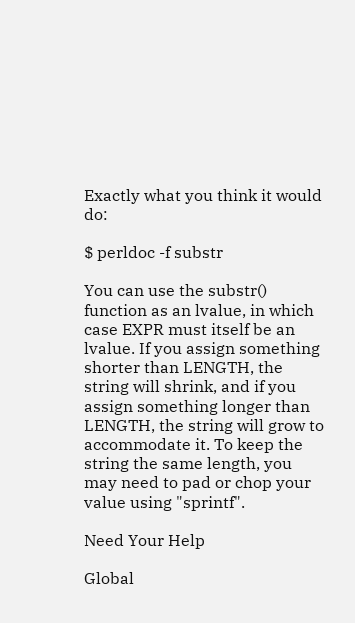Exactly what you think it would do:

$ perldoc -f substr

You can use the substr() function as an lvalue, in which case EXPR must itself be an lvalue. If you assign something shorter than LENGTH, the string will shrink, and if you assign something longer than LENGTH, the string will grow to accommodate it. To keep the string the same length, you may need to pad or chop your value using "sprintf".

Need Your Help

Global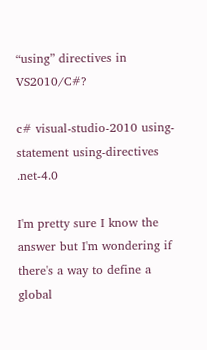“using” directives in VS2010/C#?

c# visual-studio-2010 using-statement using-directives .net-4.0

I'm pretty sure I know the answer but I'm wondering if there's a way to define a global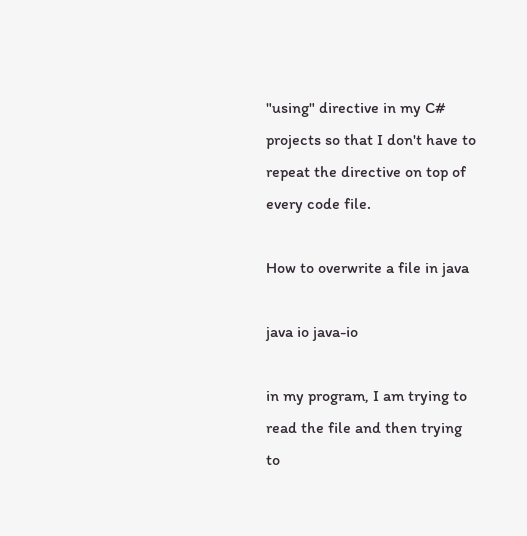"using" directive in my C# projects so that I don't have to repeat the directive on top of every code file.

How to overwrite a file in java

java io java-io

in my program, I am trying to read the file and then trying to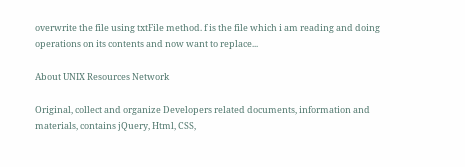overwrite the file using txtFile method. f is the file which i am reading and doing operations on its contents and now want to replace...

About UNIX Resources Network

Original, collect and organize Developers related documents, information and materials, contains jQuery, Html, CSS,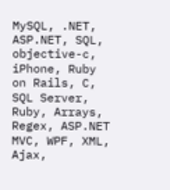MySQL, .NET, ASP.NET, SQL, objective-c, iPhone, Ruby on Rails, C, SQL Server, Ruby, Arrays, Regex, ASP.NET MVC, WPF, XML, Ajax,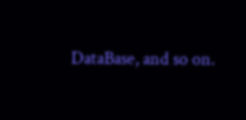DataBase, and so on.